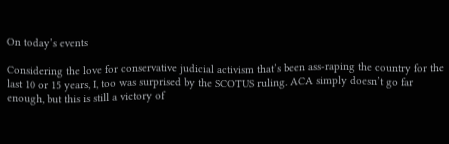On today’s events

Considering the love for conservative judicial activism that’s been ass-raping the country for the last 10 or 15 years, I, too was surprised by the SCOTUS ruling. ACA simply doesn’t go far enough, but this is still a victory of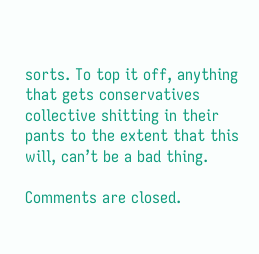sorts. To top it off, anything that gets conservatives collective shitting in their pants to the extent that this will, can’t be a bad thing.

Comments are closed.